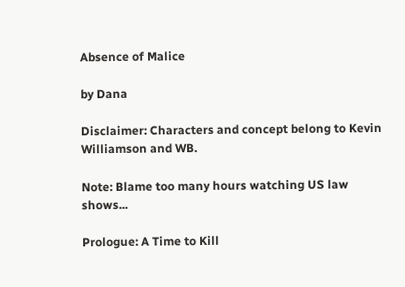Absence of Malice

by Dana

Disclaimer: Characters and concept belong to Kevin Williamson and WB.

Note: Blame too many hours watching US law shows...

Prologue: A Time to Kill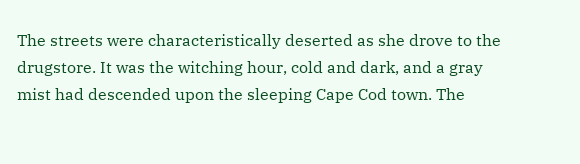The streets were characteristically deserted as she drove to the drugstore. It was the witching hour, cold and dark, and a gray mist had descended upon the sleeping Cape Cod town. The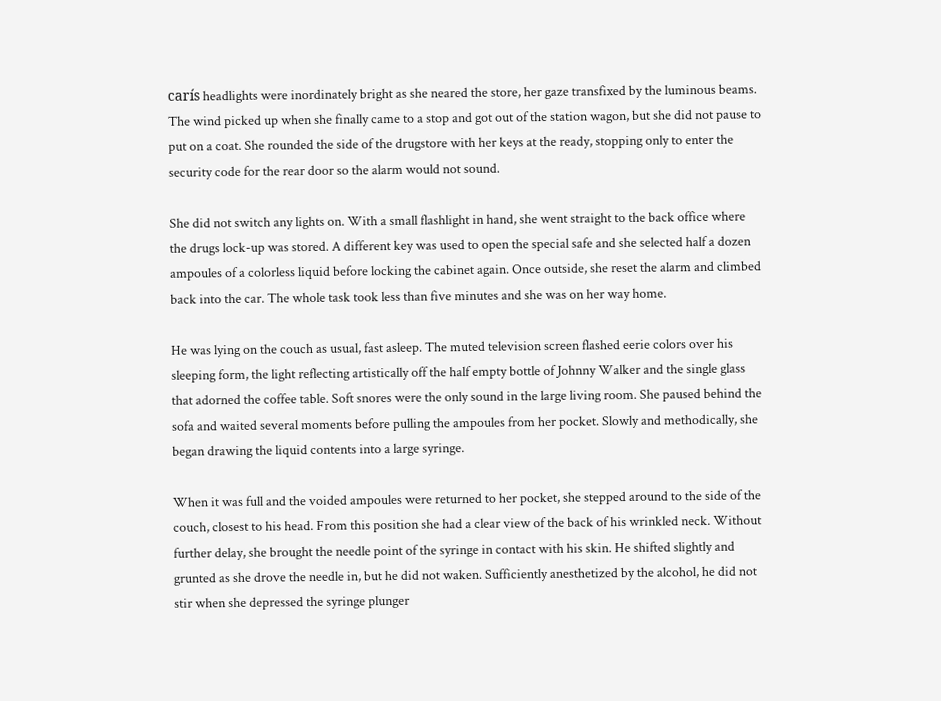carís headlights were inordinately bright as she neared the store, her gaze transfixed by the luminous beams. The wind picked up when she finally came to a stop and got out of the station wagon, but she did not pause to put on a coat. She rounded the side of the drugstore with her keys at the ready, stopping only to enter the security code for the rear door so the alarm would not sound.

She did not switch any lights on. With a small flashlight in hand, she went straight to the back office where the drugs lock-up was stored. A different key was used to open the special safe and she selected half a dozen ampoules of a colorless liquid before locking the cabinet again. Once outside, she reset the alarm and climbed back into the car. The whole task took less than five minutes and she was on her way home.

He was lying on the couch as usual, fast asleep. The muted television screen flashed eerie colors over his sleeping form, the light reflecting artistically off the half empty bottle of Johnny Walker and the single glass that adorned the coffee table. Soft snores were the only sound in the large living room. She paused behind the sofa and waited several moments before pulling the ampoules from her pocket. Slowly and methodically, she began drawing the liquid contents into a large syringe.

When it was full and the voided ampoules were returned to her pocket, she stepped around to the side of the couch, closest to his head. From this position she had a clear view of the back of his wrinkled neck. Without further delay, she brought the needle point of the syringe in contact with his skin. He shifted slightly and grunted as she drove the needle in, but he did not waken. Sufficiently anesthetized by the alcohol, he did not stir when she depressed the syringe plunger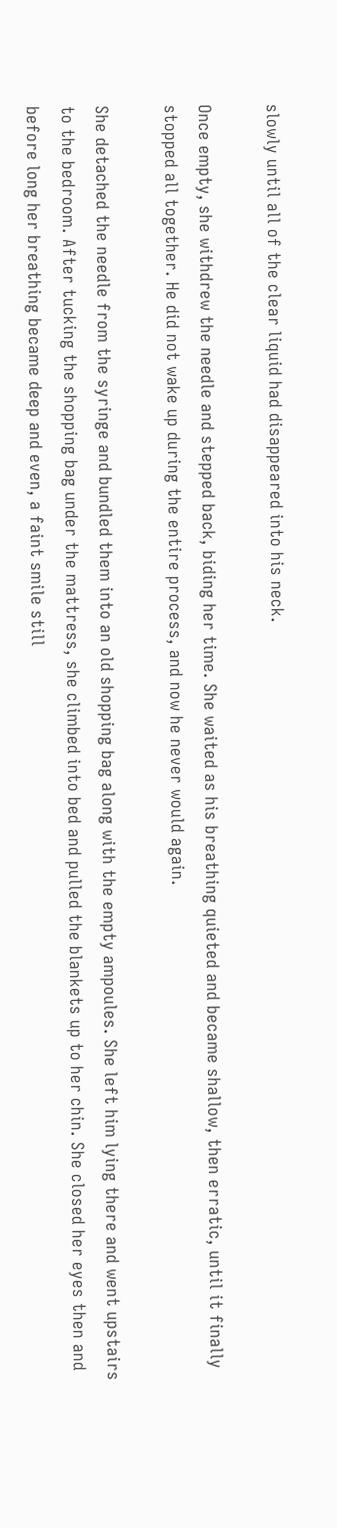slowly until all of the clear liquid had disappeared into his neck.

Once empty, she withdrew the needle and stepped back, biding her time. She waited as his breathing quieted and became shallow, then erratic, until it finally stopped all together. He did not wake up during the entire process, and now he never would again.

She detached the needle from the syringe and bundled them into an old shopping bag along with the empty ampoules. She left him lying there and went upstairs to the bedroom. After tucking the shopping bag under the mattress, she climbed into bed and pulled the blankets up to her chin. She closed her eyes then and before long her breathing became deep and even, a faint smile still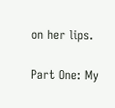on her lips.

Part One: My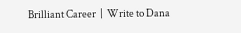Brilliant Career  |  Write to Dana